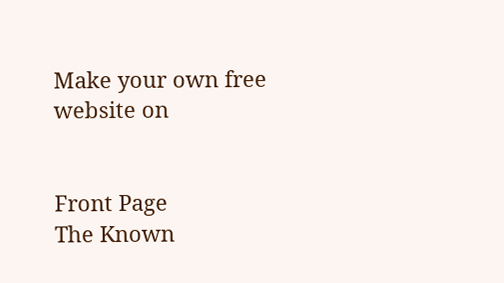Make your own free website on


Front Page
The Known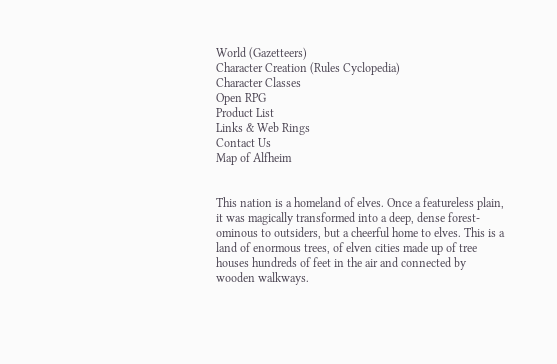World (Gazetteers)
Character Creation (Rules Cyclopedia)
Character Classes
Open RPG
Product List
Links & Web Rings
Contact Us
Map of Alfheim


This nation is a homeland of elves. Once a featureless plain, it was magically transformed into a deep, dense forest-ominous to outsiders, but a cheerful home to elves. This is a land of enormous trees, of elven cities made up of tree houses hundreds of feet in the air and connected by wooden walkways.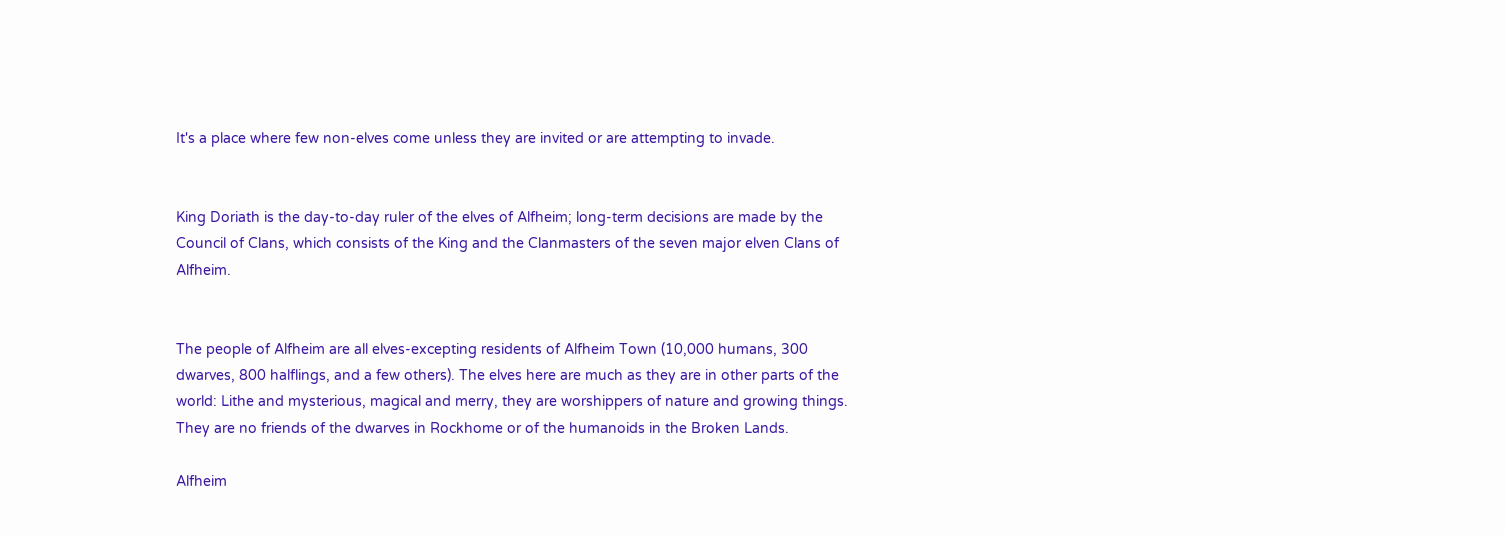It's a place where few non-elves come unless they are invited or are attempting to invade.


King Doriath is the day-to-day ruler of the elves of Alfheim; long-term decisions are made by the Council of Clans, which consists of the King and the Clanmasters of the seven major elven Clans of Alfheim.


The people of Alfheim are all elves-excepting residents of Alfheim Town (10,000 humans, 300 dwarves, 800 halflings, and a few others). The elves here are much as they are in other parts of the world: Lithe and mysterious, magical and merry, they are worshippers of nature and growing things. They are no friends of the dwarves in Rockhome or of the humanoids in the Broken Lands.

Alfheim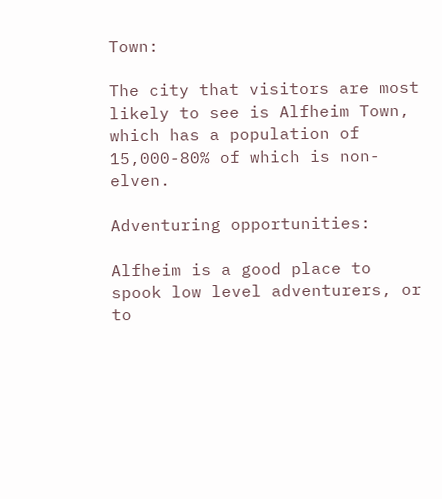Town:

The city that visitors are most likely to see is Alfheim Town, which has a population of 15,000-80% of which is non-elven.

Adventuring opportunities:

Alfheim is a good place to spook low level adventurers, or to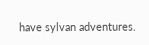have sylvan adventures.